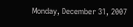Monday, December 31, 2007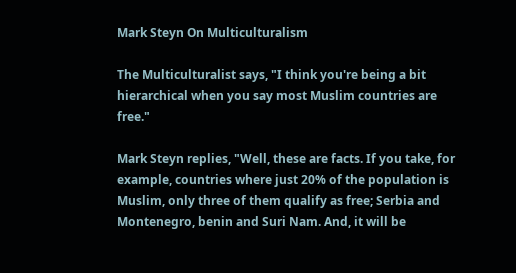Mark Steyn On Multiculturalism

The Multiculturalist says, "I think you're being a bit hierarchical when you say most Muslim countries are free."

Mark Steyn replies, "Well, these are facts. If you take, for example, countries where just 20% of the population is Muslim, only three of them qualify as free; Serbia and Montenegro, benin and Suri Nam. And, it will be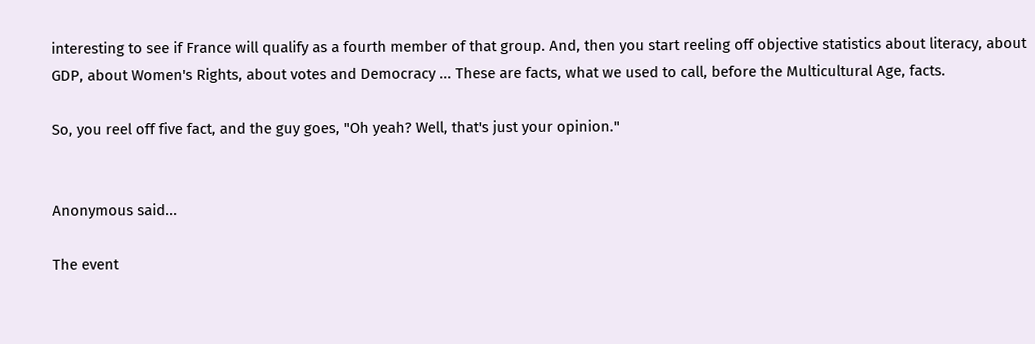interesting to see if France will qualify as a fourth member of that group. And, then you start reeling off objective statistics about literacy, about GDP, about Women's Rights, about votes and Democracy ... These are facts, what we used to call, before the Multicultural Age, facts.

So, you reel off five fact, and the guy goes, "Oh yeah? Well, that's just your opinion."


Anonymous said...

The event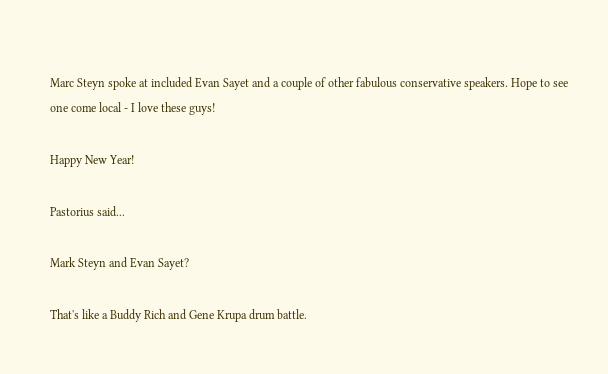Marc Steyn spoke at included Evan Sayet and a couple of other fabulous conservative speakers. Hope to see one come local - I love these guys!

Happy New Year!

Pastorius said...

Mark Steyn and Evan Sayet?

That's like a Buddy Rich and Gene Krupa drum battle.